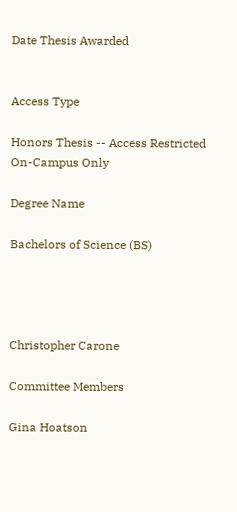Date Thesis Awarded


Access Type

Honors Thesis -- Access Restricted On-Campus Only

Degree Name

Bachelors of Science (BS)




Christopher Carone

Committee Members

Gina Hoatson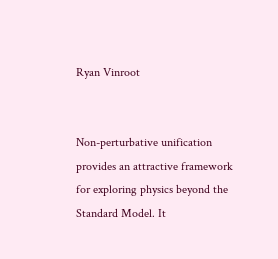Ryan Vinroot


Non-perturbative unification provides an attractive framework for exploring physics beyond the Standard Model. It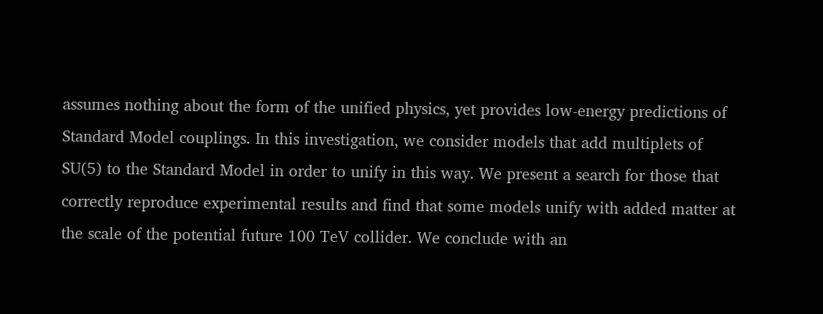assumes nothing about the form of the unified physics, yet provides low-energy predictions of Standard Model couplings. In this investigation, we consider models that add multiplets of SU(5) to the Standard Model in order to unify in this way. We present a search for those that correctly reproduce experimental results and find that some models unify with added matter at the scale of the potential future 100 TeV collider. We conclude with an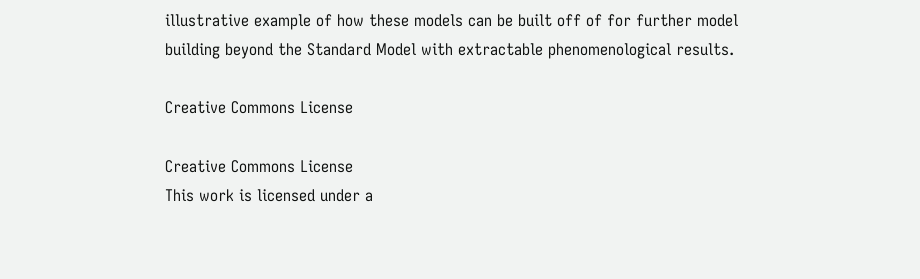illustrative example of how these models can be built off of for further model building beyond the Standard Model with extractable phenomenological results.

Creative Commons License

Creative Commons License
This work is licensed under a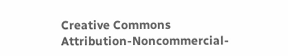Creative Commons Attribution-Noncommercial-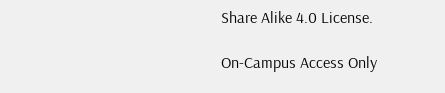Share Alike 4.0 License.

On-Campus Access Only